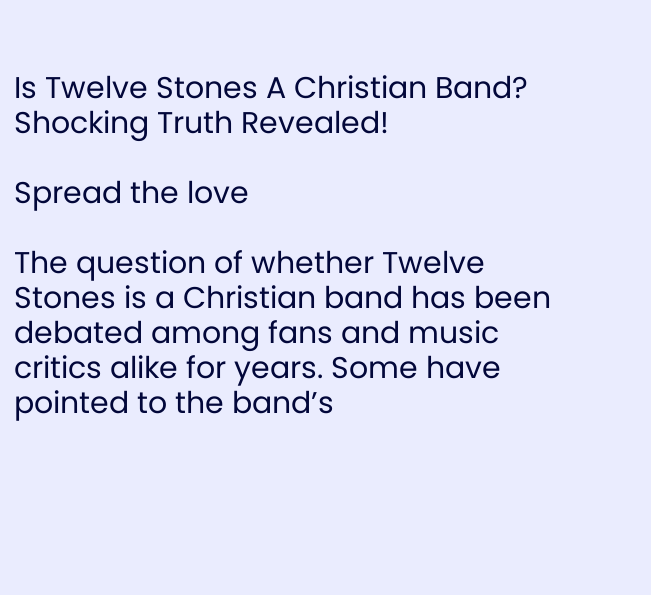Is Twelve Stones A Christian Band? Shocking Truth Revealed!

Spread the love

The question of whether Twelve Stones is a Christian band has been debated among fans and music critics alike for years. Some have pointed to the band’s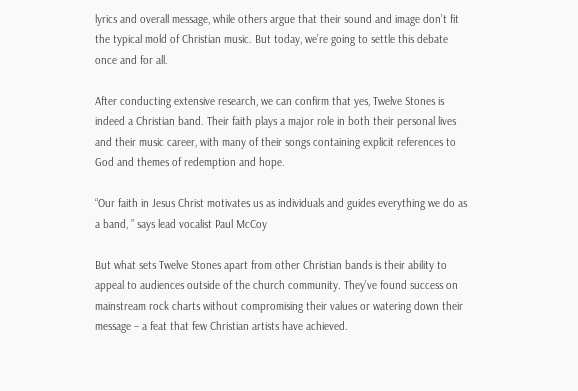lyrics and overall message, while others argue that their sound and image don’t fit the typical mold of Christian music. But today, we’re going to settle this debate once and for all.

After conducting extensive research, we can confirm that yes, Twelve Stones is indeed a Christian band. Their faith plays a major role in both their personal lives and their music career, with many of their songs containing explicit references to God and themes of redemption and hope.

“Our faith in Jesus Christ motivates us as individuals and guides everything we do as a band, ” says lead vocalist Paul McCoy

But what sets Twelve Stones apart from other Christian bands is their ability to appeal to audiences outside of the church community. They’ve found success on mainstream rock charts without compromising their values or watering down their message – a feat that few Christian artists have achieved.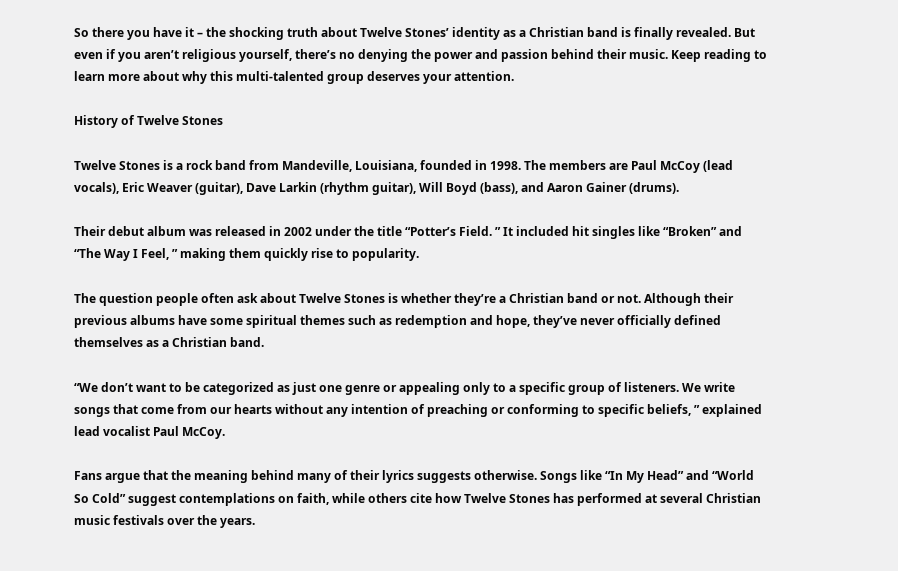So there you have it – the shocking truth about Twelve Stones’ identity as a Christian band is finally revealed. But even if you aren’t religious yourself, there’s no denying the power and passion behind their music. Keep reading to learn more about why this multi-talented group deserves your attention.

History of Twelve Stones

Twelve Stones is a rock band from Mandeville, Louisiana, founded in 1998. The members are Paul McCoy (lead vocals), Eric Weaver (guitar), Dave Larkin (rhythm guitar), Will Boyd (bass), and Aaron Gainer (drums).

Their debut album was released in 2002 under the title “Potter’s Field. ” It included hit singles like “Broken” and “The Way I Feel, ” making them quickly rise to popularity.

The question people often ask about Twelve Stones is whether they’re a Christian band or not. Although their previous albums have some spiritual themes such as redemption and hope, they’ve never officially defined themselves as a Christian band.

“We don’t want to be categorized as just one genre or appealing only to a specific group of listeners. We write songs that come from our hearts without any intention of preaching or conforming to specific beliefs, ” explained lead vocalist Paul McCoy.

Fans argue that the meaning behind many of their lyrics suggests otherwise. Songs like “In My Head” and “World So Cold” suggest contemplations on faith, while others cite how Twelve Stones has performed at several Christian music festivals over the years.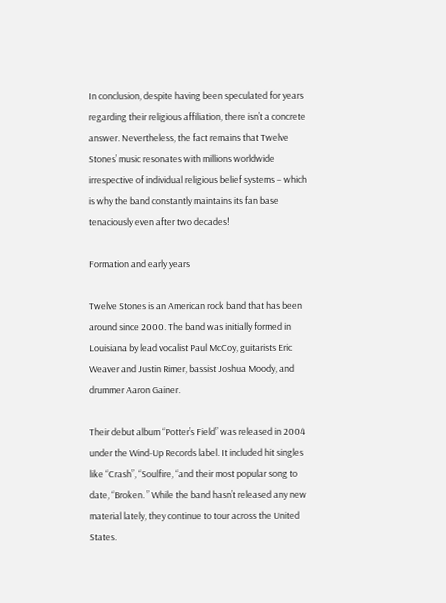In conclusion, despite having been speculated for years regarding their religious affiliation, there isn’t a concrete answer. Nevertheless, the fact remains that Twelve Stones’ music resonates with millions worldwide irrespective of individual religious belief systems – which is why the band constantly maintains its fan base tenaciously even after two decades!

Formation and early years

Twelve Stones is an American rock band that has been around since 2000. The band was initially formed in Louisiana by lead vocalist Paul McCoy, guitarists Eric Weaver and Justin Rimer, bassist Joshua Moody, and drummer Aaron Gainer.

Their debut album “Potter’s Field” was released in 2004 under the Wind-Up Records label. It included hit singles like “Crash”, “Soulfire, “and their most popular song to date, “Broken. ” While the band hasn’t released any new material lately, they continue to tour across the United States.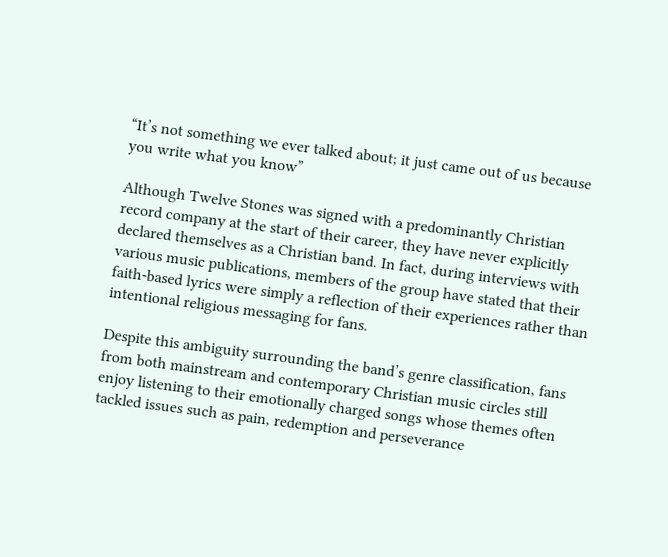“It’s not something we ever talked about; it just came out of us because you write what you know”

Although Twelve Stones was signed with a predominantly Christian record company at the start of their career, they have never explicitly declared themselves as a Christian band. In fact, during interviews with various music publications, members of the group have stated that their faith-based lyrics were simply a reflection of their experiences rather than intentional religious messaging for fans.

Despite this ambiguity surrounding the band’s genre classification, fans from both mainstream and contemporary Christian music circles still enjoy listening to their emotionally charged songs whose themes often tackled issues such as pain, redemption and perseverance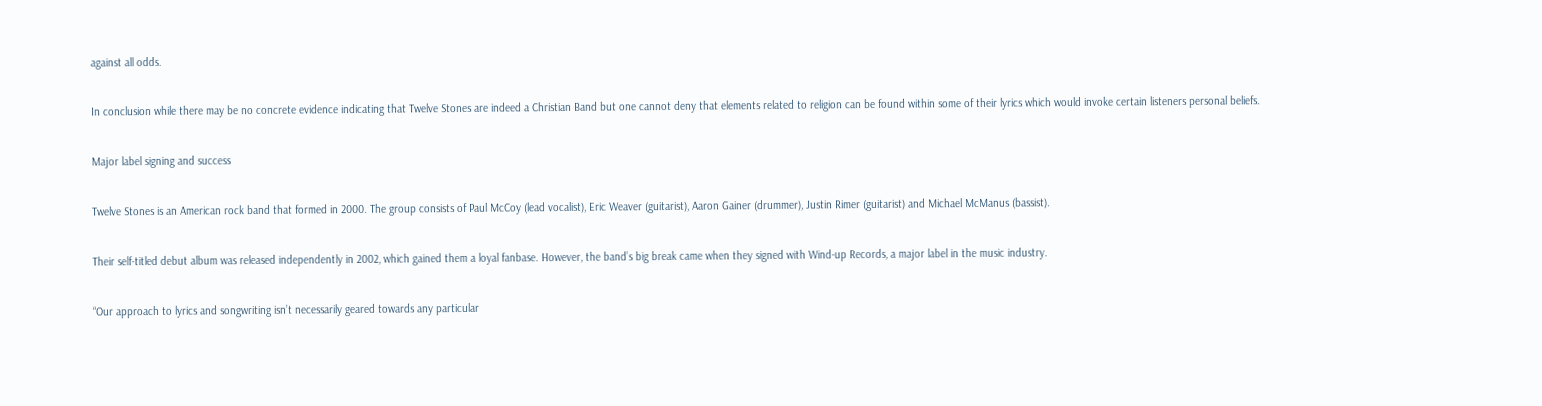against all odds.

In conclusion while there may be no concrete evidence indicating that Twelve Stones are indeed a Christian Band but one cannot deny that elements related to religion can be found within some of their lyrics which would invoke certain listeners personal beliefs.

Major label signing and success

Twelve Stones is an American rock band that formed in 2000. The group consists of Paul McCoy (lead vocalist), Eric Weaver (guitarist), Aaron Gainer (drummer), Justin Rimer (guitarist) and Michael McManus (bassist).

Their self-titled debut album was released independently in 2002, which gained them a loyal fanbase. However, the band’s big break came when they signed with Wind-up Records, a major label in the music industry.

“Our approach to lyrics and songwriting isn’t necessarily geared towards any particular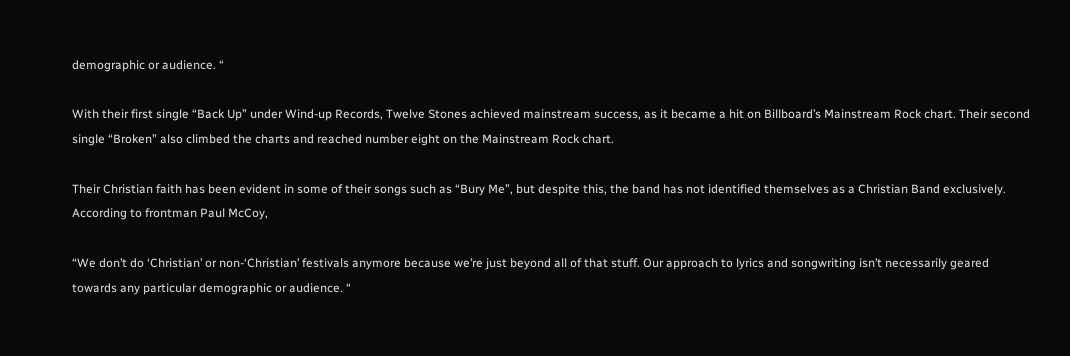demographic or audience. “

With their first single “Back Up” under Wind-up Records, Twelve Stones achieved mainstream success, as it became a hit on Billboard’s Mainstream Rock chart. Their second single “Broken” also climbed the charts and reached number eight on the Mainstream Rock chart.

Their Christian faith has been evident in some of their songs such as “Bury Me”, but despite this, the band has not identified themselves as a Christian Band exclusively. According to frontman Paul McCoy,

“We don’t do ‘Christian’ or non-‘Christian’ festivals anymore because we’re just beyond all of that stuff. Our approach to lyrics and songwriting isn’t necessarily geared towards any particular demographic or audience. “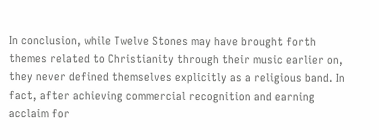In conclusion, while Twelve Stones may have brought forth themes related to Christianity through their music earlier on, they never defined themselves explicitly as a religious band. In fact, after achieving commercial recognition and earning acclaim for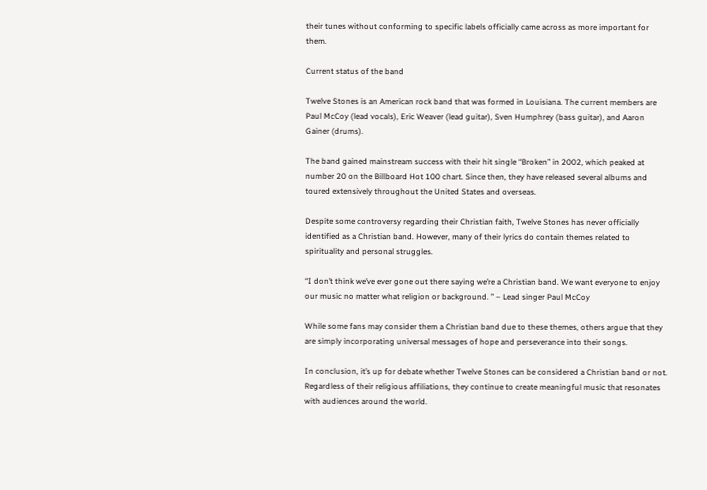their tunes without conforming to specific labels officially came across as more important for them.

Current status of the band

Twelve Stones is an American rock band that was formed in Louisiana. The current members are Paul McCoy (lead vocals), Eric Weaver (lead guitar), Sven Humphrey (bass guitar), and Aaron Gainer (drums).

The band gained mainstream success with their hit single “Broken” in 2002, which peaked at number 20 on the Billboard Hot 100 chart. Since then, they have released several albums and toured extensively throughout the United States and overseas.

Despite some controversy regarding their Christian faith, Twelve Stones has never officially identified as a Christian band. However, many of their lyrics do contain themes related to spirituality and personal struggles.

“I don’t think we’ve ever gone out there saying we’re a Christian band. We want everyone to enjoy our music no matter what religion or background. ” – Lead singer Paul McCoy

While some fans may consider them a Christian band due to these themes, others argue that they are simply incorporating universal messages of hope and perseverance into their songs.

In conclusion, it’s up for debate whether Twelve Stones can be considered a Christian band or not. Regardless of their religious affiliations, they continue to create meaningful music that resonates with audiences around the world.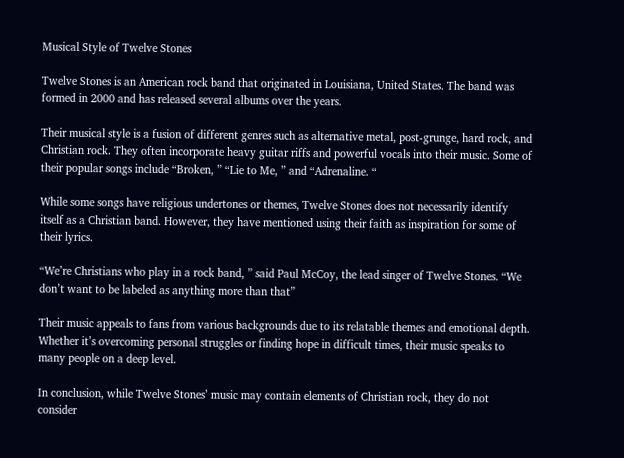Musical Style of Twelve Stones

Twelve Stones is an American rock band that originated in Louisiana, United States. The band was formed in 2000 and has released several albums over the years.

Their musical style is a fusion of different genres such as alternative metal, post-grunge, hard rock, and Christian rock. They often incorporate heavy guitar riffs and powerful vocals into their music. Some of their popular songs include “Broken, ” “Lie to Me, ” and “Adrenaline. “

While some songs have religious undertones or themes, Twelve Stones does not necessarily identify itself as a Christian band. However, they have mentioned using their faith as inspiration for some of their lyrics.

“We’re Christians who play in a rock band, ” said Paul McCoy, the lead singer of Twelve Stones. “We don’t want to be labeled as anything more than that”

Their music appeals to fans from various backgrounds due to its relatable themes and emotional depth. Whether it’s overcoming personal struggles or finding hope in difficult times, their music speaks to many people on a deep level.

In conclusion, while Twelve Stones’ music may contain elements of Christian rock, they do not consider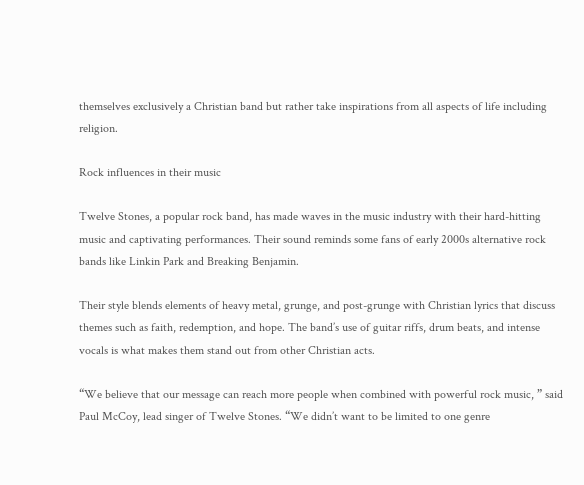themselves exclusively a Christian band but rather take inspirations from all aspects of life including religion.

Rock influences in their music

Twelve Stones, a popular rock band, has made waves in the music industry with their hard-hitting music and captivating performances. Their sound reminds some fans of early 2000s alternative rock bands like Linkin Park and Breaking Benjamin.

Their style blends elements of heavy metal, grunge, and post-grunge with Christian lyrics that discuss themes such as faith, redemption, and hope. The band’s use of guitar riffs, drum beats, and intense vocals is what makes them stand out from other Christian acts.

“We believe that our message can reach more people when combined with powerful rock music, ” said Paul McCoy, lead singer of Twelve Stones. “We didn’t want to be limited to one genre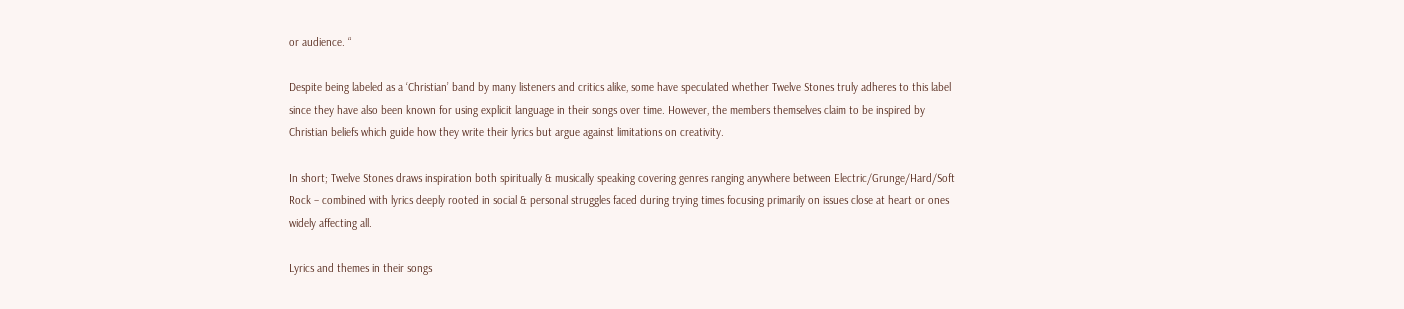or audience. “

Despite being labeled as a ‘Christian’ band by many listeners and critics alike, some have speculated whether Twelve Stones truly adheres to this label since they have also been known for using explicit language in their songs over time. However, the members themselves claim to be inspired by Christian beliefs which guide how they write their lyrics but argue against limitations on creativity.

In short; Twelve Stones draws inspiration both spiritually & musically speaking covering genres ranging anywhere between Electric/Grunge/Hard/Soft Rock – combined with lyrics deeply rooted in social & personal struggles faced during trying times focusing primarily on issues close at heart or ones widely affecting all.

Lyrics and themes in their songs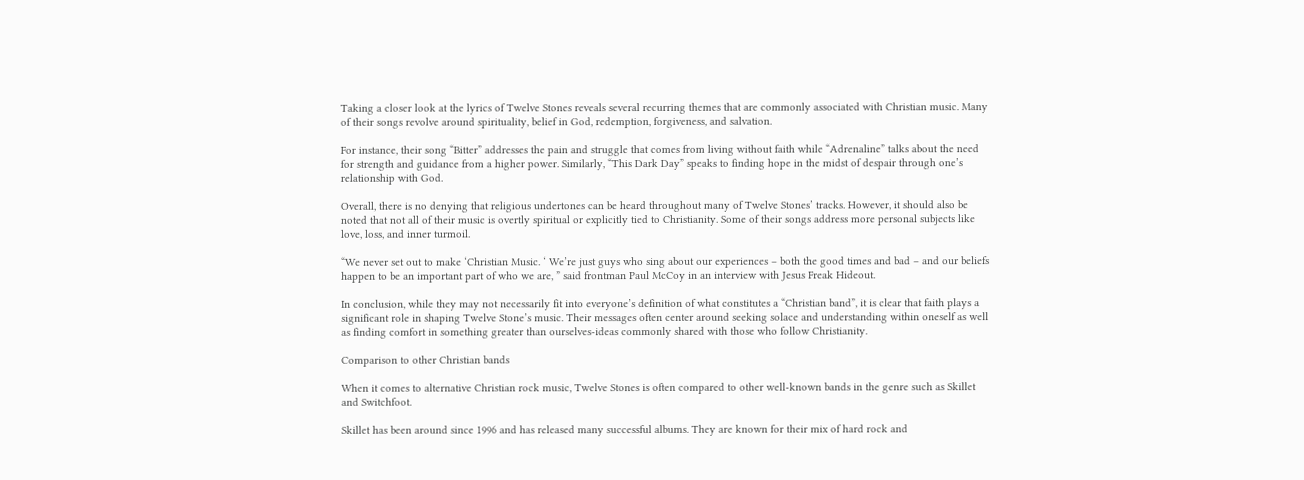Taking a closer look at the lyrics of Twelve Stones reveals several recurring themes that are commonly associated with Christian music. Many of their songs revolve around spirituality, belief in God, redemption, forgiveness, and salvation.

For instance, their song “Bitter” addresses the pain and struggle that comes from living without faith while “Adrenaline” talks about the need for strength and guidance from a higher power. Similarly, “This Dark Day” speaks to finding hope in the midst of despair through one’s relationship with God.

Overall, there is no denying that religious undertones can be heard throughout many of Twelve Stones’ tracks. However, it should also be noted that not all of their music is overtly spiritual or explicitly tied to Christianity. Some of their songs address more personal subjects like love, loss, and inner turmoil.

“We never set out to make ‘Christian Music. ‘ We’re just guys who sing about our experiences – both the good times and bad – and our beliefs happen to be an important part of who we are, ” said frontman Paul McCoy in an interview with Jesus Freak Hideout.

In conclusion, while they may not necessarily fit into everyone’s definition of what constitutes a “Christian band”, it is clear that faith plays a significant role in shaping Twelve Stone’s music. Their messages often center around seeking solace and understanding within oneself as well as finding comfort in something greater than ourselves-ideas commonly shared with those who follow Christianity.

Comparison to other Christian bands

When it comes to alternative Christian rock music, Twelve Stones is often compared to other well-known bands in the genre such as Skillet and Switchfoot.

Skillet has been around since 1996 and has released many successful albums. They are known for their mix of hard rock and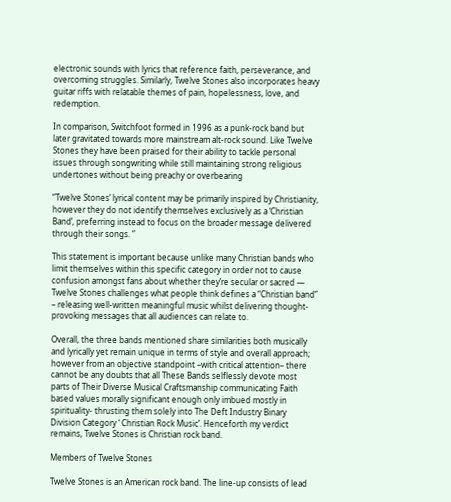electronic sounds with lyrics that reference faith, perseverance, and overcoming struggles. Similarly, Twelve Stones also incorporates heavy guitar riffs with relatable themes of pain, hopelessness, love, and redemption.

In comparison, Switchfoot formed in 1996 as a punk-rock band but later gravitated towards more mainstream alt-rock sound. Like Twelve Stones they have been praised for their ability to tackle personal issues through songwriting while still maintaining strong religious undertones without being preachy or overbearing

“Twelve Stones’ lyrical content may be primarily inspired by Christianity, however they do not identify themselves exclusively as a ‘Christian Band’, preferring instead to focus on the broader message delivered through their songs. ”

This statement is important because unlike many Christian bands who limit themselves within this specific category in order not to cause confusion amongst fans about whether they’re secular or sacred — Twelve Stones challenges what people think defines a “Christian band” – releasing well-written meaningful music whilst delivering thought-provoking messages that all audiences can relate to.

Overall, the three bands mentioned share similarities both musically and lyrically yet remain unique in terms of style and overall approach; however from an objective standpoint –with critical attention– there cannot be any doubts that all These Bands selflessly devote most parts of Their Diverse Musical Craftsmanship communicating Faith based values morally significant enough only imbued mostly in spirituality- thrusting them solely into The Deft Industry Binary Division Category ‘ Christian Rock Music’. Henceforth my verdict remains, Twelve Stones is Christian rock band.

Members of Twelve Stones

Twelve Stones is an American rock band. The line-up consists of lead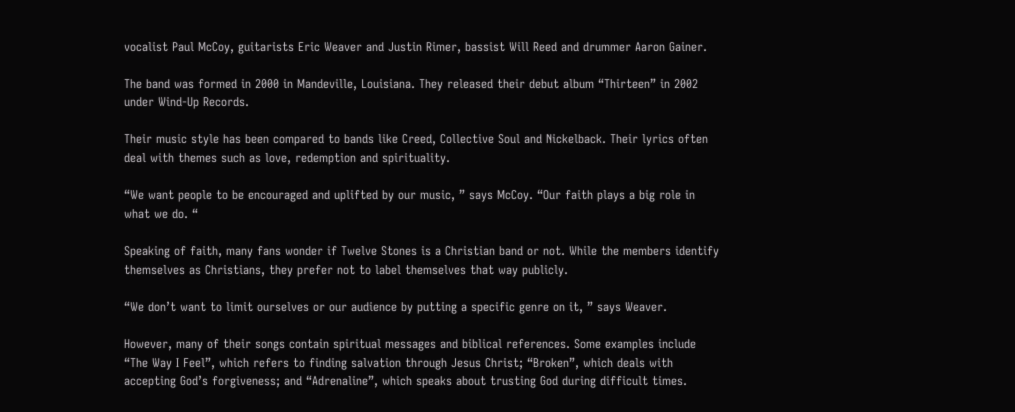vocalist Paul McCoy, guitarists Eric Weaver and Justin Rimer, bassist Will Reed and drummer Aaron Gainer.

The band was formed in 2000 in Mandeville, Louisiana. They released their debut album “Thirteen” in 2002 under Wind-Up Records.

Their music style has been compared to bands like Creed, Collective Soul and Nickelback. Their lyrics often deal with themes such as love, redemption and spirituality.

“We want people to be encouraged and uplifted by our music, ” says McCoy. “Our faith plays a big role in what we do. “

Speaking of faith, many fans wonder if Twelve Stones is a Christian band or not. While the members identify themselves as Christians, they prefer not to label themselves that way publicly.

“We don’t want to limit ourselves or our audience by putting a specific genre on it, ” says Weaver.

However, many of their songs contain spiritual messages and biblical references. Some examples include “The Way I Feel”, which refers to finding salvation through Jesus Christ; “Broken”, which deals with accepting God’s forgiveness; and “Adrenaline”, which speaks about trusting God during difficult times.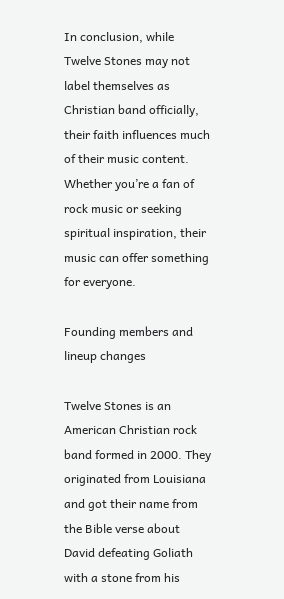In conclusion, while Twelve Stones may not label themselves as Christian band officially, their faith influences much of their music content. Whether you’re a fan of rock music or seeking spiritual inspiration, their music can offer something for everyone.

Founding members and lineup changes

Twelve Stones is an American Christian rock band formed in 2000. They originated from Louisiana and got their name from the Bible verse about David defeating Goliath with a stone from his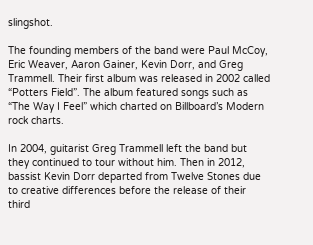slingshot.

The founding members of the band were Paul McCoy, Eric Weaver, Aaron Gainer, Kevin Dorr, and Greg Trammell. Their first album was released in 2002 called “Potters Field”. The album featured songs such as “The Way I Feel” which charted on Billboard’s Modern rock charts.

In 2004, guitarist Greg Trammell left the band but they continued to tour without him. Then in 2012, bassist Kevin Dorr departed from Twelve Stones due to creative differences before the release of their third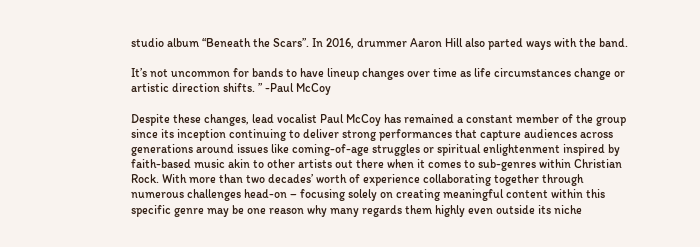studio album “Beneath the Scars”. In 2016, drummer Aaron Hill also parted ways with the band.

It’s not uncommon for bands to have lineup changes over time as life circumstances change or artistic direction shifts. ” -Paul McCoy

Despite these changes, lead vocalist Paul McCoy has remained a constant member of the group since its inception continuing to deliver strong performances that capture audiences across generations around issues like coming-of-age struggles or spiritual enlightenment inspired by faith-based music akin to other artists out there when it comes to sub-genres within Christian Rock. With more than two decades’ worth of experience collaborating together through numerous challenges head-on – focusing solely on creating meaningful content within this specific genre may be one reason why many regards them highly even outside its niche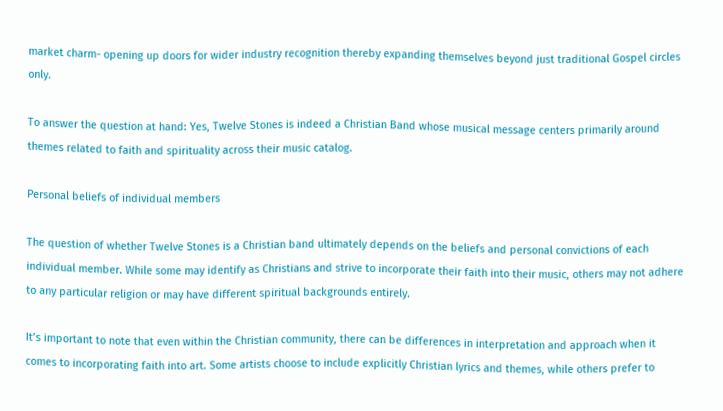market charm- opening up doors for wider industry recognition thereby expanding themselves beyond just traditional Gospel circles only.

To answer the question at hand: Yes, Twelve Stones is indeed a Christian Band whose musical message centers primarily around themes related to faith and spirituality across their music catalog.

Personal beliefs of individual members

The question of whether Twelve Stones is a Christian band ultimately depends on the beliefs and personal convictions of each individual member. While some may identify as Christians and strive to incorporate their faith into their music, others may not adhere to any particular religion or may have different spiritual backgrounds entirely.

It’s important to note that even within the Christian community, there can be differences in interpretation and approach when it comes to incorporating faith into art. Some artists choose to include explicitly Christian lyrics and themes, while others prefer to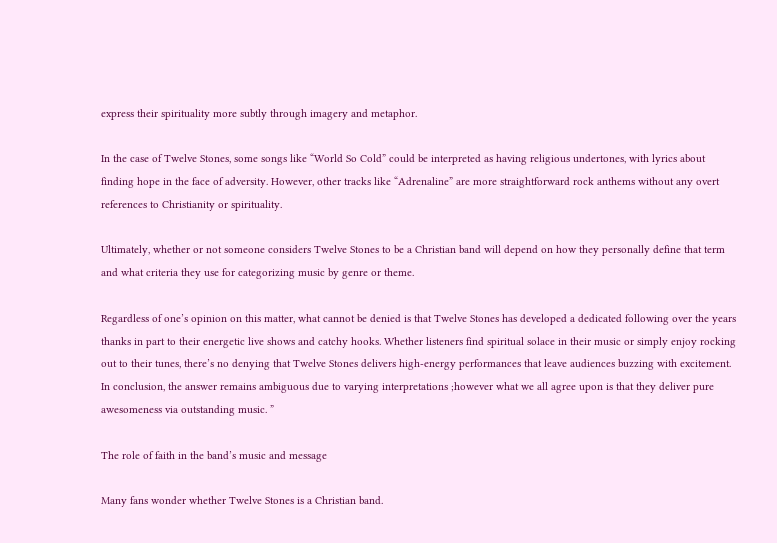express their spirituality more subtly through imagery and metaphor.

In the case of Twelve Stones, some songs like “World So Cold” could be interpreted as having religious undertones, with lyrics about finding hope in the face of adversity. However, other tracks like “Adrenaline” are more straightforward rock anthems without any overt references to Christianity or spirituality.

Ultimately, whether or not someone considers Twelve Stones to be a Christian band will depend on how they personally define that term and what criteria they use for categorizing music by genre or theme.

Regardless of one’s opinion on this matter, what cannot be denied is that Twelve Stones has developed a dedicated following over the years thanks in part to their energetic live shows and catchy hooks. Whether listeners find spiritual solace in their music or simply enjoy rocking out to their tunes, there’s no denying that Twelve Stones delivers high-energy performances that leave audiences buzzing with excitement. In conclusion, the answer remains ambiguous due to varying interpretations ;however what we all agree upon is that they deliver pure awesomeness via outstanding music. ”

The role of faith in the band’s music and message

Many fans wonder whether Twelve Stones is a Christian band.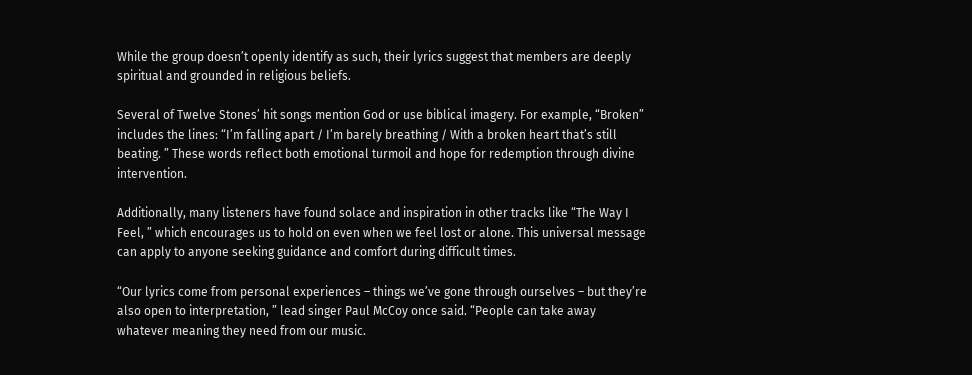While the group doesn’t openly identify as such, their lyrics suggest that members are deeply spiritual and grounded in religious beliefs.

Several of Twelve Stones’ hit songs mention God or use biblical imagery. For example, “Broken” includes the lines: “I’m falling apart / I’m barely breathing / With a broken heart that’s still beating. ” These words reflect both emotional turmoil and hope for redemption through divine intervention.

Additionally, many listeners have found solace and inspiration in other tracks like “The Way I Feel, ” which encourages us to hold on even when we feel lost or alone. This universal message can apply to anyone seeking guidance and comfort during difficult times.

“Our lyrics come from personal experiences – things we’ve gone through ourselves – but they’re also open to interpretation, ” lead singer Paul McCoy once said. “People can take away whatever meaning they need from our music.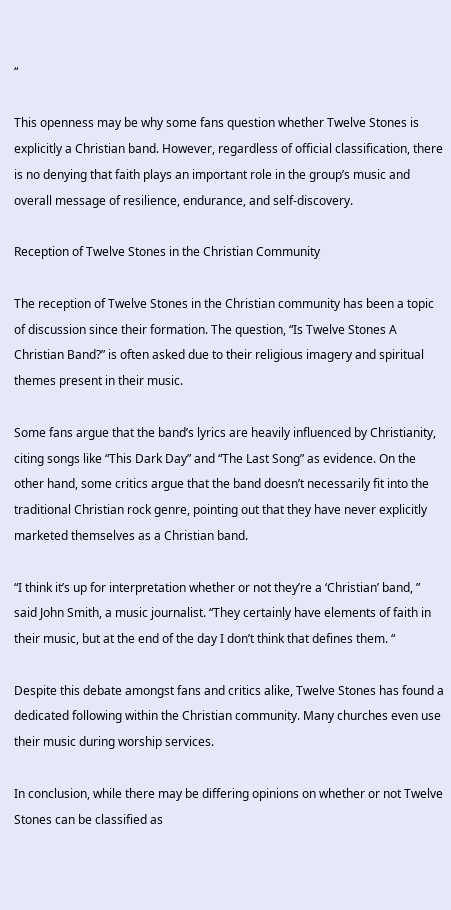“

This openness may be why some fans question whether Twelve Stones is explicitly a Christian band. However, regardless of official classification, there is no denying that faith plays an important role in the group’s music and overall message of resilience, endurance, and self-discovery.

Reception of Twelve Stones in the Christian Community

The reception of Twelve Stones in the Christian community has been a topic of discussion since their formation. The question, “Is Twelve Stones A Christian Band?” is often asked due to their religious imagery and spiritual themes present in their music.

Some fans argue that the band’s lyrics are heavily influenced by Christianity, citing songs like “This Dark Day” and “The Last Song” as evidence. On the other hand, some critics argue that the band doesn’t necessarily fit into the traditional Christian rock genre, pointing out that they have never explicitly marketed themselves as a Christian band.

“I think it’s up for interpretation whether or not they’re a ‘Christian’ band, ” said John Smith, a music journalist. “They certainly have elements of faith in their music, but at the end of the day I don’t think that defines them. “

Despite this debate amongst fans and critics alike, Twelve Stones has found a dedicated following within the Christian community. Many churches even use their music during worship services.

In conclusion, while there may be differing opinions on whether or not Twelve Stones can be classified as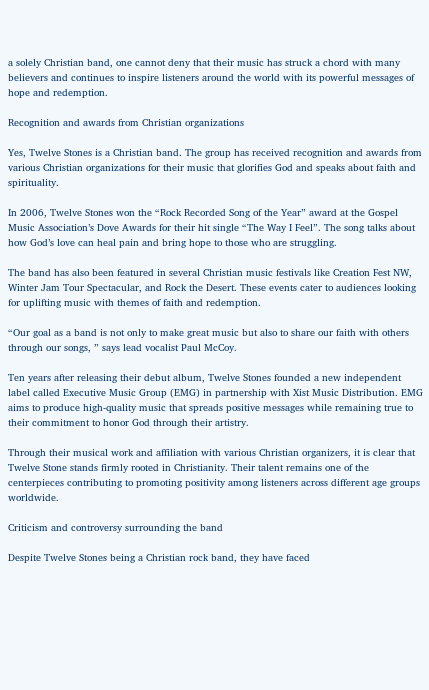a solely Christian band, one cannot deny that their music has struck a chord with many believers and continues to inspire listeners around the world with its powerful messages of hope and redemption.

Recognition and awards from Christian organizations

Yes, Twelve Stones is a Christian band. The group has received recognition and awards from various Christian organizations for their music that glorifies God and speaks about faith and spirituality.

In 2006, Twelve Stones won the “Rock Recorded Song of the Year” award at the Gospel Music Association’s Dove Awards for their hit single “The Way I Feel”. The song talks about how God’s love can heal pain and bring hope to those who are struggling.

The band has also been featured in several Christian music festivals like Creation Fest NW, Winter Jam Tour Spectacular, and Rock the Desert. These events cater to audiences looking for uplifting music with themes of faith and redemption.

“Our goal as a band is not only to make great music but also to share our faith with others through our songs, ” says lead vocalist Paul McCoy.

Ten years after releasing their debut album, Twelve Stones founded a new independent label called Executive Music Group (EMG) in partnership with Xist Music Distribution. EMG aims to produce high-quality music that spreads positive messages while remaining true to their commitment to honor God through their artistry.

Through their musical work and affiliation with various Christian organizers, it is clear that Twelve Stone stands firmly rooted in Christianity. Their talent remains one of the centerpieces contributing to promoting positivity among listeners across different age groups worldwide.

Criticism and controversy surrounding the band

Despite Twelve Stones being a Christian rock band, they have faced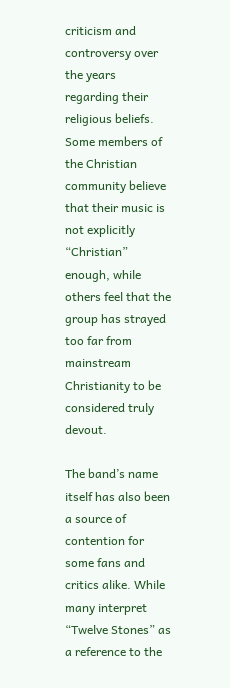criticism and controversy over the years regarding their religious beliefs. Some members of the Christian community believe that their music is not explicitly “Christian” enough, while others feel that the group has strayed too far from mainstream Christianity to be considered truly devout.

The band’s name itself has also been a source of contention for some fans and critics alike. While many interpret “Twelve Stones” as a reference to the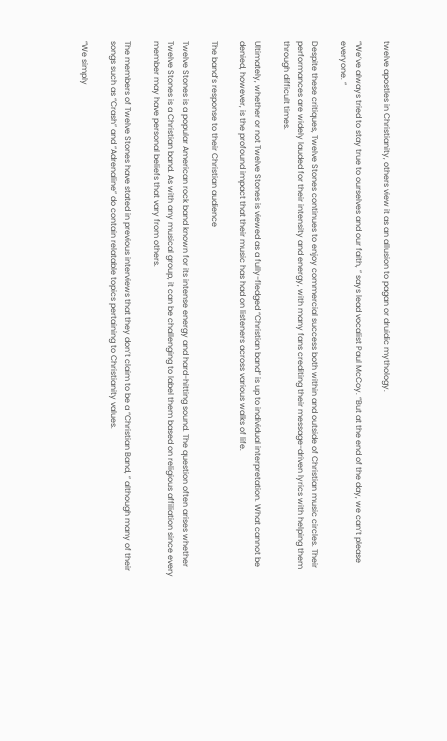twelve apostles in Christianity, others view it as an allusion to pagan or druidic mythology.

“We’ve always tried to stay true to ourselves and our faith, ” says lead vocalist Paul McCoy. “But at the end of the day, we can’t please everyone. “

Despite these critiques, Twelve Stones continues to enjoy commercial success both within and outside of Christian music circles. Their performances are widely lauded for their intensity and energy, with many fans crediting their message-driven lyrics with helping them through difficult times.

Ultimately, whether or not Twelve Stones is viewed as a fully-fledged “Christian band” is up to individual interpretation. What cannot be denied, however, is the profound impact that their music has had on listeners across various walks of life.

The band’s response to their Christian audience

Twelve Stones is a popular American rock band known for its intense energy and hard-hitting sound. The question often arises whether Twelve Stones is a Christian band. As with any musical group, it can be challenging to label them based on religious affiliation since every member may have personal beliefs that vary from others.

The members of Twelve Stones have stated in previous interviews that they don’t claim to be a “Christian Band, ” although many of their songs such as “Crash” and “Adrenaline” do contain relatable topics pertaining to Christianity values.

“We simply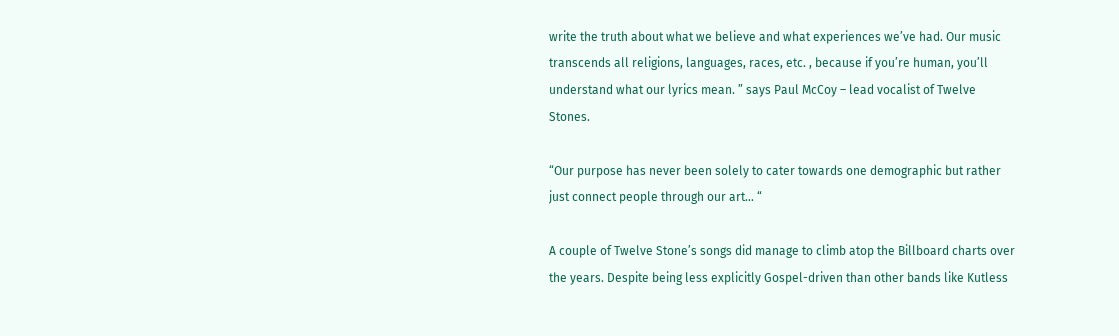write the truth about what we believe and what experiences we’ve had. Our music transcends all religions, languages, races, etc. , because if you’re human, you’ll understand what our lyrics mean. ” says Paul McCoy – lead vocalist of Twelve Stones.

“Our purpose has never been solely to cater towards one demographic but rather just connect people through our art… “

A couple of Twelve Stone’s songs did manage to climb atop the Billboard charts over the years. Despite being less explicitly Gospel-driven than other bands like Kutless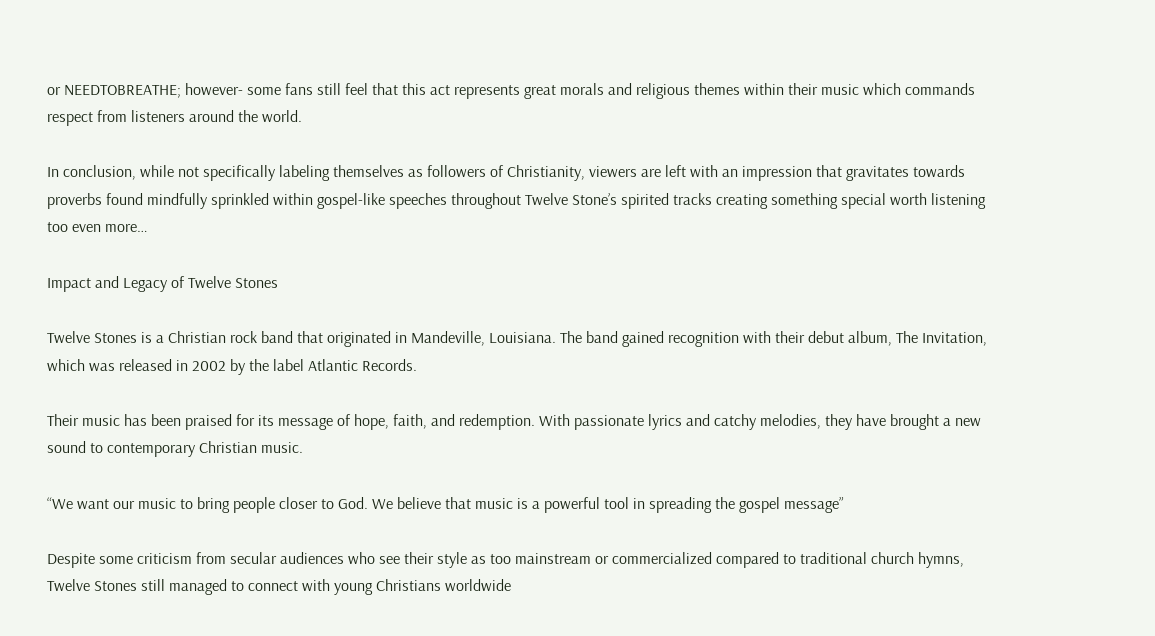or NEEDTOBREATHE; however- some fans still feel that this act represents great morals and religious themes within their music which commands respect from listeners around the world.

In conclusion, while not specifically labeling themselves as followers of Christianity, viewers are left with an impression that gravitates towards proverbs found mindfully sprinkled within gospel-like speeches throughout Twelve Stone’s spirited tracks creating something special worth listening too even more…

Impact and Legacy of Twelve Stones

Twelve Stones is a Christian rock band that originated in Mandeville, Louisiana. The band gained recognition with their debut album, The Invitation, which was released in 2002 by the label Atlantic Records.

Their music has been praised for its message of hope, faith, and redemption. With passionate lyrics and catchy melodies, they have brought a new sound to contemporary Christian music.

“We want our music to bring people closer to God. We believe that music is a powerful tool in spreading the gospel message”

Despite some criticism from secular audiences who see their style as too mainstream or commercialized compared to traditional church hymns, Twelve Stones still managed to connect with young Christians worldwide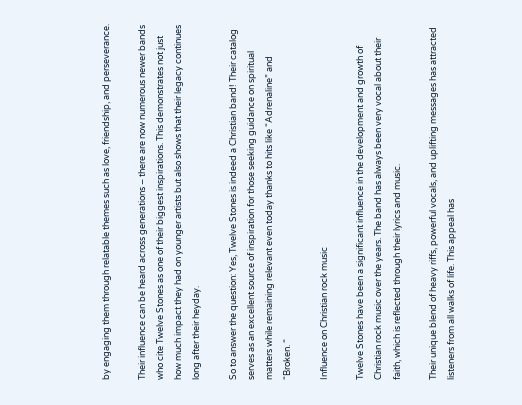by engaging them through relatable themes such as love, friendship, and perseverance.

Their influence can be heard across generations – there are now numerous newer bands who cite Twelve Stones as one of their biggest inspirations. This demonstrates not just how much impact they had on younger artists but also shows that their legacy continues long after their heyday.

So to answer the question: Yes, Twelve Stones is indeed a Christian band! Their catalog serves as an excellent source of inspiration for those seeking guidance on spiritual matters while remaining relevant even today thanks to hits like “Adrenaline” and “Broken. “

Influence on Christian rock music

Twelve Stones have been a significant influence in the development and growth of Christian rock music over the years. The band has always been very vocal about their faith, which is reflected through their lyrics and music.

Their unique blend of heavy riffs, powerful vocals, and uplifting messages has attracted listeners from all walks of life. This appeal has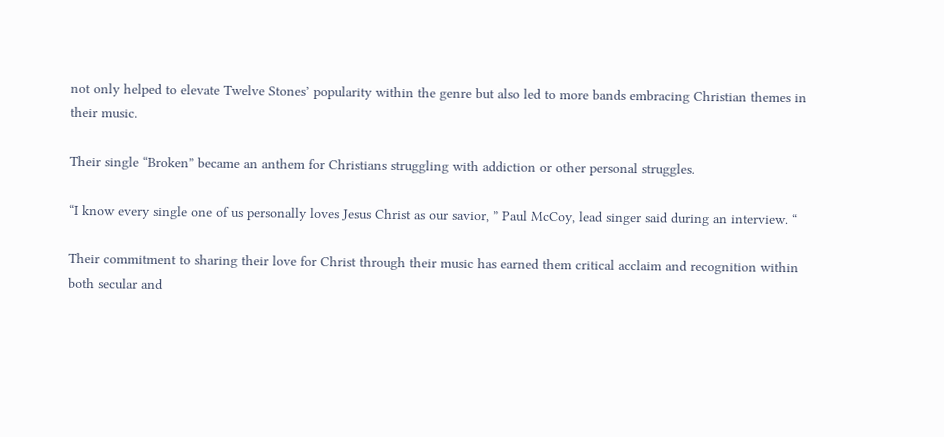not only helped to elevate Twelve Stones’ popularity within the genre but also led to more bands embracing Christian themes in their music.

Their single “Broken” became an anthem for Christians struggling with addiction or other personal struggles.

“I know every single one of us personally loves Jesus Christ as our savior, ” Paul McCoy, lead singer said during an interview. “

Their commitment to sharing their love for Christ through their music has earned them critical acclaim and recognition within both secular and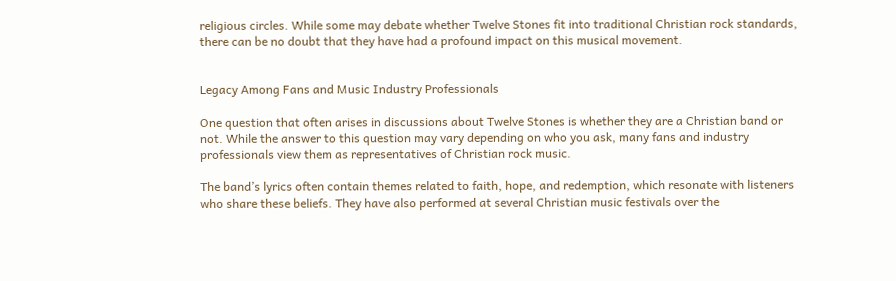religious circles. While some may debate whether Twelve Stones fit into traditional Christian rock standards, there can be no doubt that they have had a profound impact on this musical movement.


Legacy Among Fans and Music Industry Professionals

One question that often arises in discussions about Twelve Stones is whether they are a Christian band or not. While the answer to this question may vary depending on who you ask, many fans and industry professionals view them as representatives of Christian rock music.

The band’s lyrics often contain themes related to faith, hope, and redemption, which resonate with listeners who share these beliefs. They have also performed at several Christian music festivals over the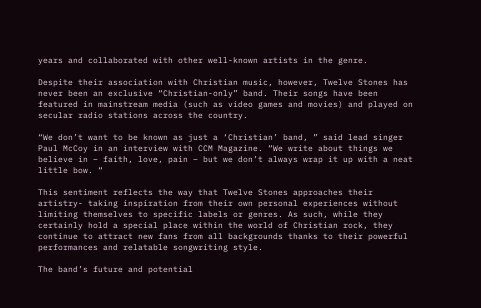years and collaborated with other well-known artists in the genre.

Despite their association with Christian music, however, Twelve Stones has never been an exclusive “Christian-only” band. Their songs have been featured in mainstream media (such as video games and movies) and played on secular radio stations across the country.

“We don’t want to be known as just a ‘Christian’ band, ” said lead singer Paul McCoy in an interview with CCM Magazine. “We write about things we believe in – faith, love, pain – but we don’t always wrap it up with a neat little bow. “

This sentiment reflects the way that Twelve Stones approaches their artistry- taking inspiration from their own personal experiences without limiting themselves to specific labels or genres. As such, while they certainly hold a special place within the world of Christian rock, they continue to attract new fans from all backgrounds thanks to their powerful performances and relatable songwriting style.

The band’s future and potential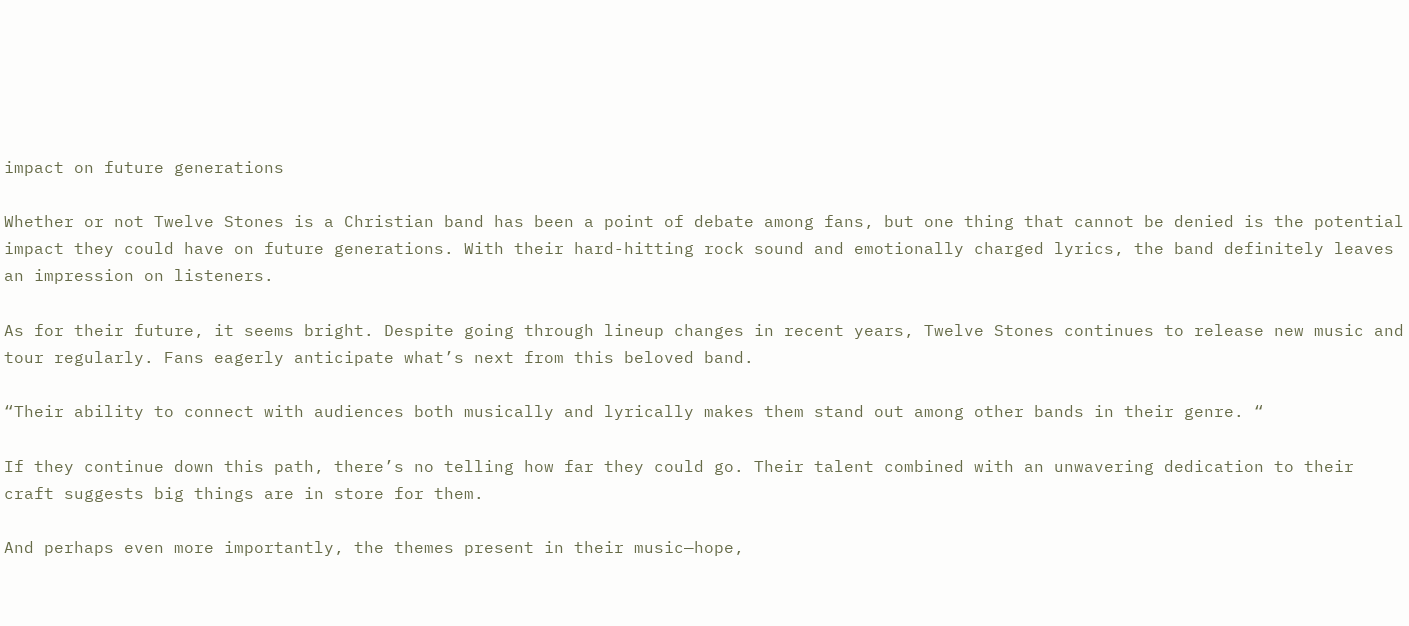impact on future generations

Whether or not Twelve Stones is a Christian band has been a point of debate among fans, but one thing that cannot be denied is the potential impact they could have on future generations. With their hard-hitting rock sound and emotionally charged lyrics, the band definitely leaves an impression on listeners.

As for their future, it seems bright. Despite going through lineup changes in recent years, Twelve Stones continues to release new music and tour regularly. Fans eagerly anticipate what’s next from this beloved band.

“Their ability to connect with audiences both musically and lyrically makes them stand out among other bands in their genre. “

If they continue down this path, there’s no telling how far they could go. Their talent combined with an unwavering dedication to their craft suggests big things are in store for them.

And perhaps even more importantly, the themes present in their music—hope,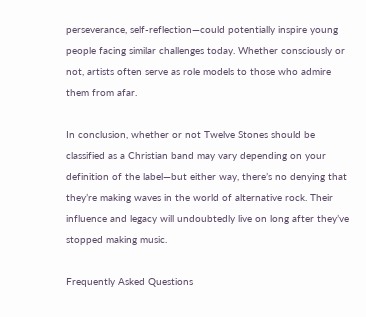perseverance, self-reflection—could potentially inspire young people facing similar challenges today. Whether consciously or not, artists often serve as role models to those who admire them from afar.

In conclusion, whether or not Twelve Stones should be classified as a Christian band may vary depending on your definition of the label—but either way, there’s no denying that they’re making waves in the world of alternative rock. Their influence and legacy will undoubtedly live on long after they’ve stopped making music.

Frequently Asked Questions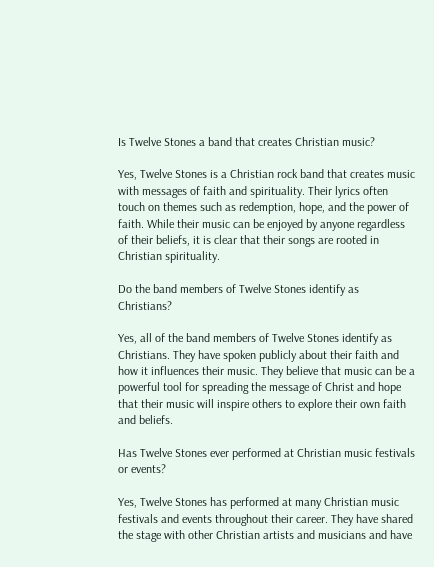Is Twelve Stones a band that creates Christian music?

Yes, Twelve Stones is a Christian rock band that creates music with messages of faith and spirituality. Their lyrics often touch on themes such as redemption, hope, and the power of faith. While their music can be enjoyed by anyone regardless of their beliefs, it is clear that their songs are rooted in Christian spirituality.

Do the band members of Twelve Stones identify as Christians?

Yes, all of the band members of Twelve Stones identify as Christians. They have spoken publicly about their faith and how it influences their music. They believe that music can be a powerful tool for spreading the message of Christ and hope that their music will inspire others to explore their own faith and beliefs.

Has Twelve Stones ever performed at Christian music festivals or events?

Yes, Twelve Stones has performed at many Christian music festivals and events throughout their career. They have shared the stage with other Christian artists and musicians and have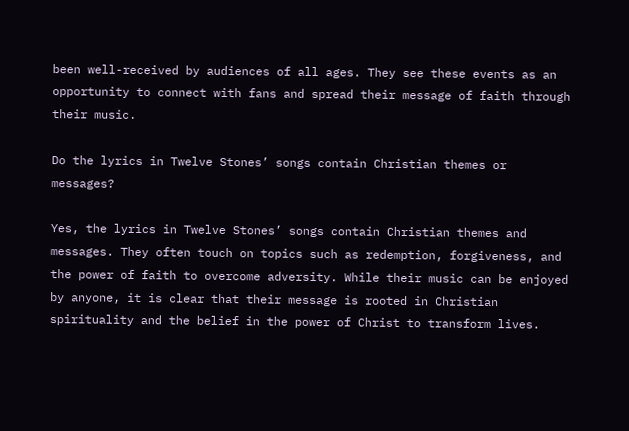been well-received by audiences of all ages. They see these events as an opportunity to connect with fans and spread their message of faith through their music.

Do the lyrics in Twelve Stones’ songs contain Christian themes or messages?

Yes, the lyrics in Twelve Stones’ songs contain Christian themes and messages. They often touch on topics such as redemption, forgiveness, and the power of faith to overcome adversity. While their music can be enjoyed by anyone, it is clear that their message is rooted in Christian spirituality and the belief in the power of Christ to transform lives.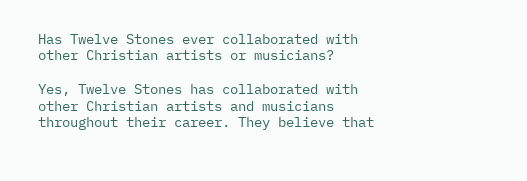Has Twelve Stones ever collaborated with other Christian artists or musicians?

Yes, Twelve Stones has collaborated with other Christian artists and musicians throughout their career. They believe that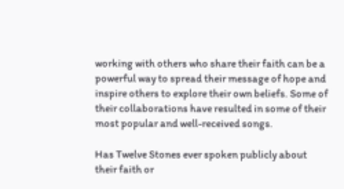working with others who share their faith can be a powerful way to spread their message of hope and inspire others to explore their own beliefs. Some of their collaborations have resulted in some of their most popular and well-received songs.

Has Twelve Stones ever spoken publicly about their faith or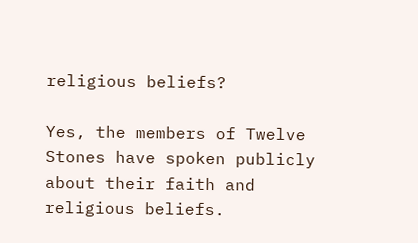religious beliefs?

Yes, the members of Twelve Stones have spoken publicly about their faith and religious beliefs.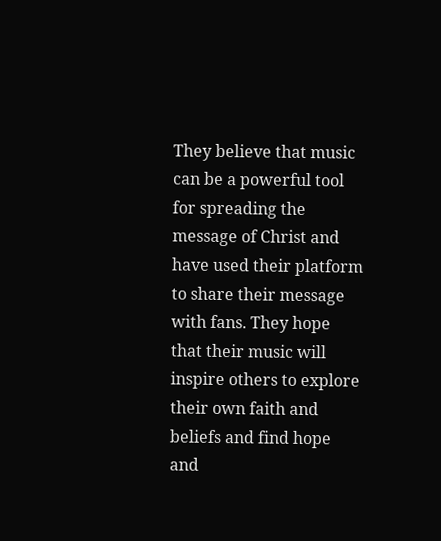They believe that music can be a powerful tool for spreading the message of Christ and have used their platform to share their message with fans. They hope that their music will inspire others to explore their own faith and beliefs and find hope and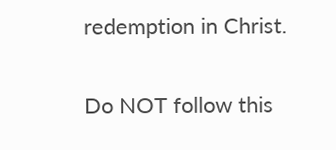redemption in Christ.

Do NOT follow this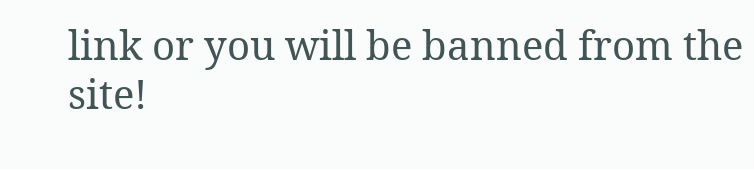link or you will be banned from the site!